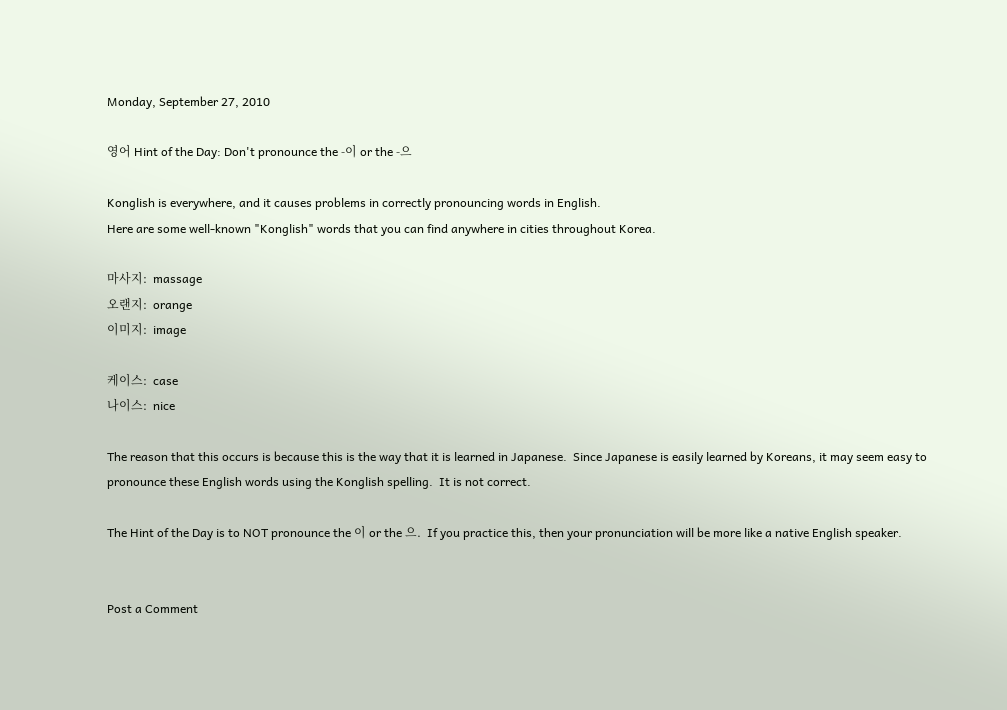Monday, September 27, 2010

영어 Hint of the Day: Don't pronounce the -이 or the -으

Konglish is everywhere, and it causes problems in correctly pronouncing words in English.
Here are some well-known "Konglish" words that you can find anywhere in cities throughout Korea.

마사지:  massage
오랜지:  orange
이미지:  image

케이스:  case
나이스:  nice

The reason that this occurs is because this is the way that it is learned in Japanese.  Since Japanese is easily learned by Koreans, it may seem easy to pronounce these English words using the Konglish spelling.  It is not correct.

The Hint of the Day is to NOT pronounce the 이 or the 으.  If you practice this, then your pronunciation will be more like a native English speaker.


Post a Comment